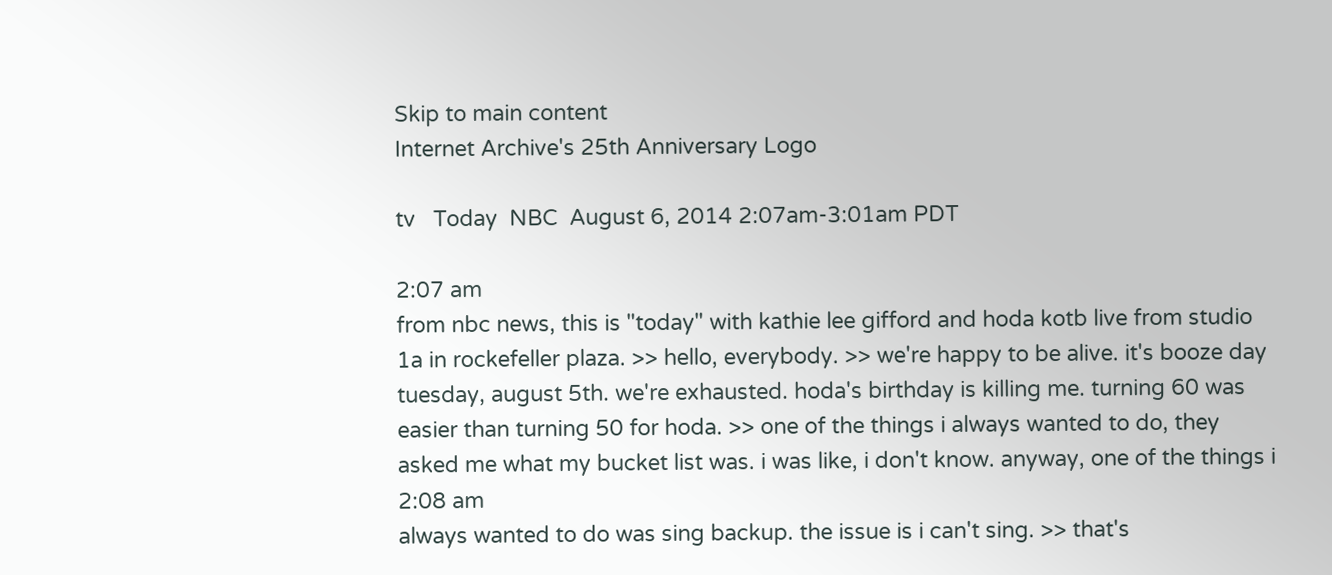Skip to main content
Internet Archive's 25th Anniversary Logo

tv   Today  NBC  August 6, 2014 2:07am-3:01am PDT

2:07 am
from nbc news, this is "today" with kathie lee gifford and hoda kotb live from studio 1a in rockefeller plaza. >> hello, everybody. >> we're happy to be alive. it's booze day tuesday, august 5th. we're exhausted. hoda's birthday is killing me. turning 60 was easier than turning 50 for hoda. >> one of the things i always wanted to do, they asked me what my bucket list was. i was like, i don't know. anyway, one of the things i
2:08 am
always wanted to do was sing backup. the issue is i can't sing. >> that's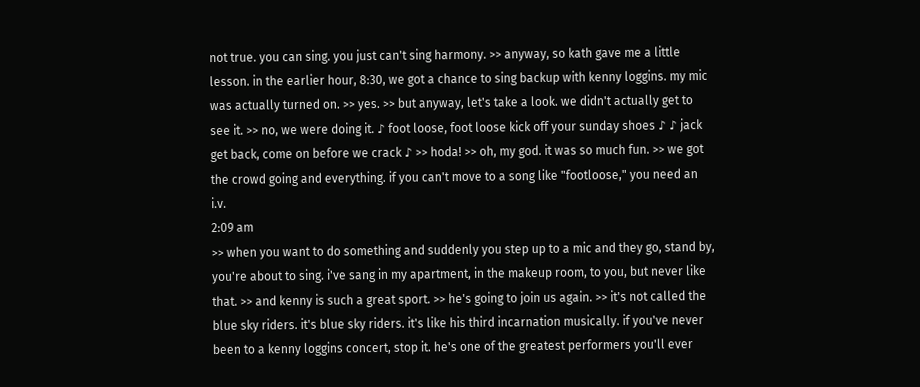not true. you can sing. you just can't sing harmony. >> anyway, so kath gave me a little lesson. in the earlier hour, 8:30, we got a chance to sing backup with kenny loggins. my mic was actually turned on. >> yes. >> but anyway, let's take a look. we didn't actually get to see it. >> no, we were doing it. ♪ foot loose, foot loose kick off your sunday shoes ♪ ♪ jack get back, come on before we crack ♪ >> hoda! >> oh, my god. it was so much fun. >> we got the crowd going and everything. if you can't move to a song like "footloose," you need an i.v.
2:09 am
>> when you want to do something and suddenly you step up to a mic and they go, stand by, you're about to sing. i've sang in my apartment, in the makeup room, to you, but never like that. >> and kenny is such a great sport. >> he's going to join us again. >> it's not called the blue sky riders. it's blue sky riders. it's like his third incarnation musically. if you've never been to a kenny loggins concert, stop it. he's one of the greatest performers you'll ever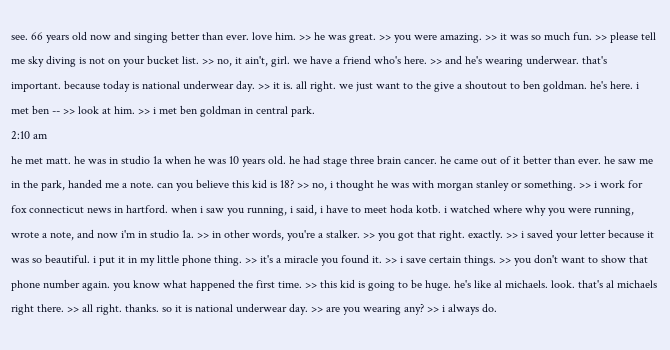see. 66 years old now and singing better than ever. love him. >> he was great. >> you were amazing. >> it was so much fun. >> please tell me sky diving is not on your bucket list. >> no, it ain't, girl. we have a friend who's here. >> and he's wearing underwear. that's important. because today is national underwear day. >> it is. all right. we just want to the give a shoutout to ben goldman. he's here. i met ben -- >> look at him. >> i met ben goldman in central park.
2:10 am
he met matt. he was in studio 1a when he was 10 years old. he had stage three brain cancer. he came out of it better than ever. he saw me in the park, handed me a note. can you believe this kid is 18? >> no, i thought he was with morgan stanley or something. >> i work for fox connecticut news in hartford. when i saw you running, i said, i have to meet hoda kotb. i watched where why you were running, wrote a note, and now i'm in studio 1a. >> in other words, you're a stalker. >> you got that right. exactly. >> i saved your letter because it was so beautiful. i put it in my little phone thing. >> it's a miracle you found it. >> i save certain things. >> you don't want to show that phone number again. you know what happened the first time. >> this kid is going to be huge. he's like al michaels. look. that's al michaels right there. >> all right. thanks. so it is national underwear day. >> are you wearing any? >> i always do.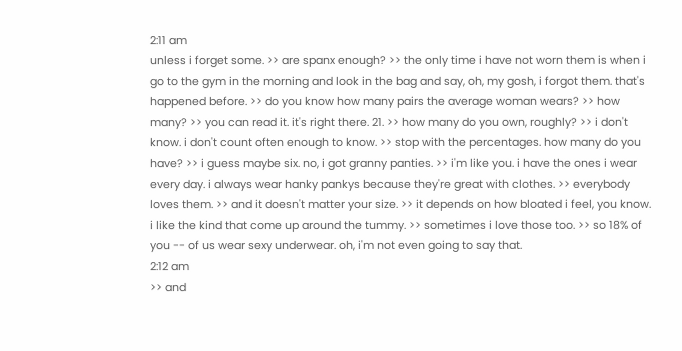2:11 am
unless i forget some. >> are spanx enough? >> the only time i have not worn them is when i go to the gym in the morning and look in the bag and say, oh, my gosh, i forgot them. that's happened before. >> do you know how many pairs the average woman wears? >> how many? >> you can read it. it's right there. 21. >> how many do you own, roughly? >> i don't know. i don't count often enough to know. >> stop with the percentages. how many do you have? >> i guess maybe six. no, i got granny panties. >> i'm like you. i have the ones i wear every day. i always wear hanky pankys because they're great with clothes. >> everybody loves them. >> and it doesn't matter your size. >> it depends on how bloated i feel, you know. i like the kind that come up around the tummy. >> sometimes i love those too. >> so 18% of you -- of us wear sexy underwear. oh, i'm not even going to say that.
2:12 am
>> and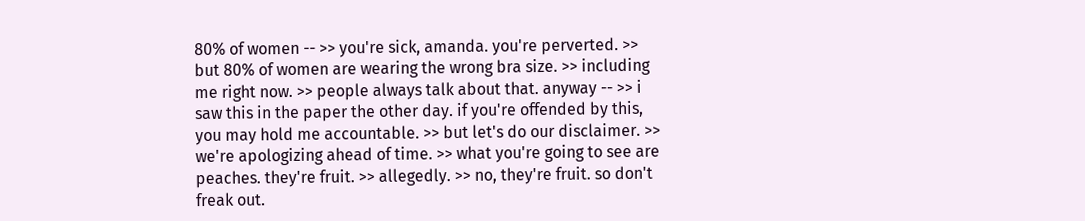80% of women -- >> you're sick, amanda. you're perverted. >> but 80% of women are wearing the wrong bra size. >> including me right now. >> people always talk about that. anyway -- >> i saw this in the paper the other day. if you're offended by this, you may hold me accountable. >> but let's do our disclaimer. >> we're apologizing ahead of time. >> what you're going to see are peaches. they're fruit. >> allegedly. >> no, they're fruit. so don't freak out.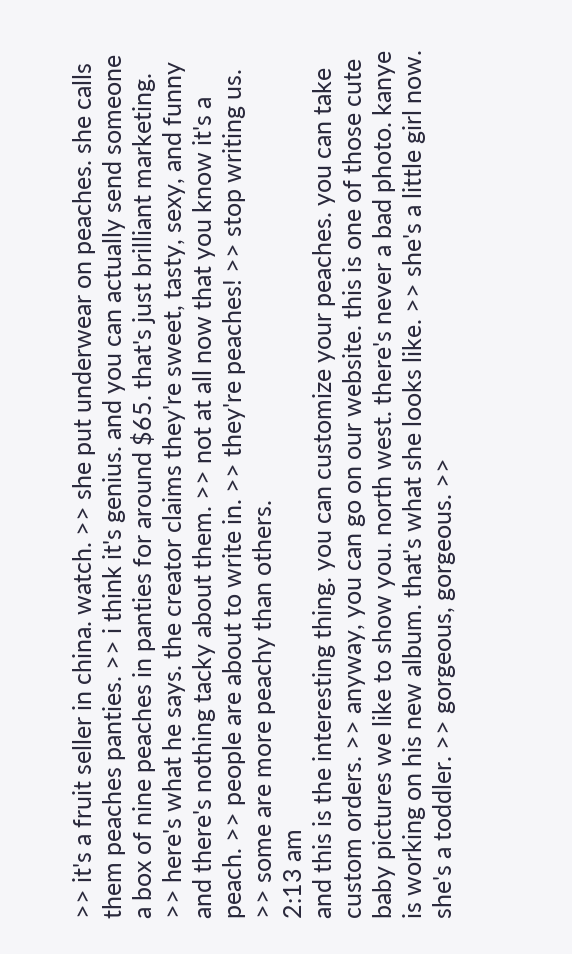>> it's a fruit seller in china. watch. >> she put underwear on peaches. she calls them peaches panties. >> i think it's genius. and you can actually send someone a box of nine peaches in panties for around $65. that's just brilliant marketing. >> here's what he says. the creator claims they're sweet, tasty, sexy, and funny and there's nothing tacky about them. >> not at all now that you know it's a peach. >> people are about to write in. >> they're peaches! >> stop writing us. >> some are more peachy than others.
2:13 am
and this is the interesting thing. you can customize your peaches. you can take custom orders. >> anyway, you can go on our website. this is one of those cute baby pictures we like to show you. north west. there's never a bad photo. kanye is working on his new album. that's what she looks like. >> she's a little girl now. she's a toddler. >> gorgeous, gorgeous. >>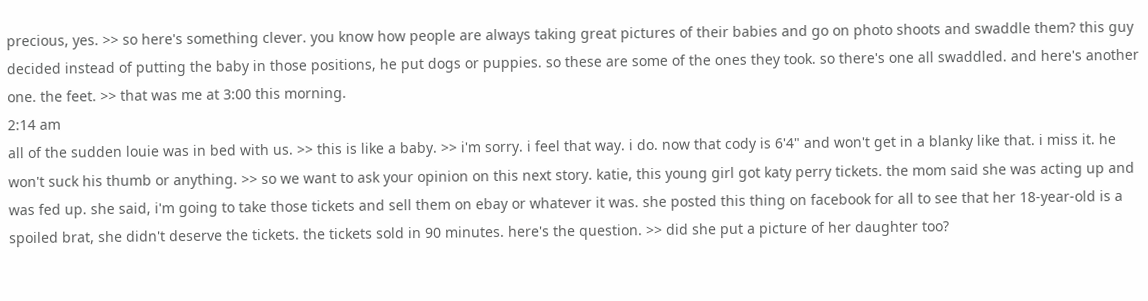precious, yes. >> so here's something clever. you know how people are always taking great pictures of their babies and go on photo shoots and swaddle them? this guy decided instead of putting the baby in those positions, he put dogs or puppies. so these are some of the ones they took. so there's one all swaddled. and here's another one. the feet. >> that was me at 3:00 this morning.
2:14 am
all of the sudden louie was in bed with us. >> this is like a baby. >> i'm sorry. i feel that way. i do. now that cody is 6'4" and won't get in a blanky like that. i miss it. he won't suck his thumb or anything. >> so we want to ask your opinion on this next story. katie, this young girl got katy perry tickets. the mom said she was acting up and was fed up. she said, i'm going to take those tickets and sell them on ebay or whatever it was. she posted this thing on facebook for all to see that her 18-year-old is a spoiled brat, she didn't deserve the tickets. the tickets sold in 90 minutes. here's the question. >> did she put a picture of her daughter too?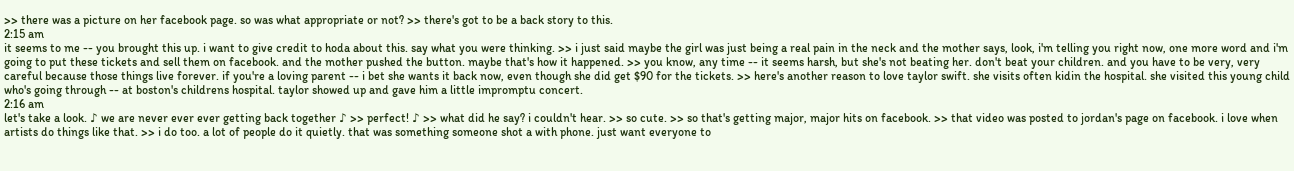>> there was a picture on her facebook page. so was what appropriate or not? >> there's got to be a back story to this.
2:15 am
it seems to me -- you brought this up. i want to give credit to hoda about this. say what you were thinking. >> i just said maybe the girl was just being a real pain in the neck and the mother says, look, i'm telling you right now, one more word and i'm going to put these tickets and sell them on facebook. and the mother pushed the button. maybe that's how it happened. >> you know, any time -- it seems harsh, but she's not beating her. don't beat your children. and you have to be very, very careful because those things live forever. if you're a loving parent -- i bet she wants it back now, even though she did get $90 for the tickets. >> here's another reason to love taylor swift. she visits often kidin the hospital. she visited this young child who's going through -- at boston's childrens hospital. taylor showed up and gave him a little impromptu concert.
2:16 am
let's take a look. ♪ we are never ever ever getting back together ♪ >> perfect! ♪ >> what did he say? i couldn't hear. >> so cute. >> so that's getting major, major hits on facebook. >> that video was posted to jordan's page on facebook. i love when artists do things like that. >> i do too. a lot of people do it quietly. that was something someone shot a with phone. just want everyone to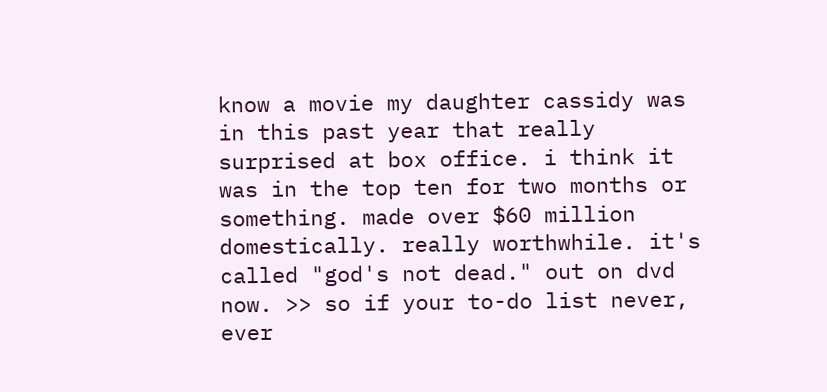know a movie my daughter cassidy was in this past year that really surprised at box office. i think it was in the top ten for two months or something. made over $60 million domestically. really worthwhile. it's called "god's not dead." out on dvd now. >> so if your to-do list never, ever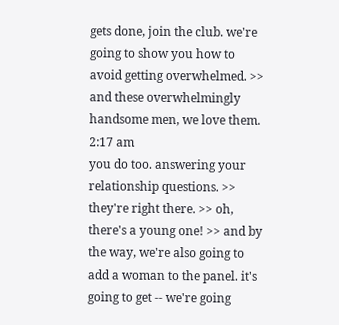gets done, join the club. we're going to show you how to avoid getting overwhelmed. >> and these overwhelmingly handsome men, we love them.
2:17 am
you do too. answering your relationship questions. >> they're right there. >> oh, there's a young one! >> and by the way, we're also going to add a woman to the panel. it's going to get -- we're going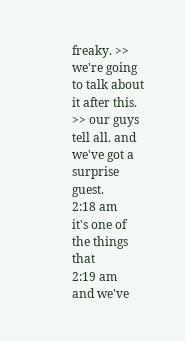freaky. >> we're going to talk about it after this. >> our guys tell all. and we've got a surprise guest.
2:18 am
it's one of the things that
2:19 am
and we've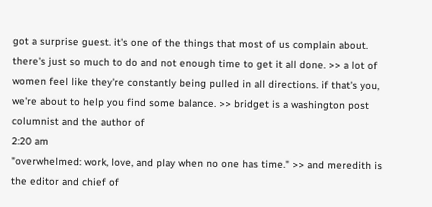got a surprise guest. it's one of the things that most of us complain about. there's just so much to do and not enough time to get it all done. >> a lot of women feel like they're constantly being pulled in all directions. if that's you, we're about to help you find some balance. >> bridget is a washington post columnist and the author of
2:20 am
"overwhelmed: work, love, and play when no one has time." >> and meredith is the editor and chief of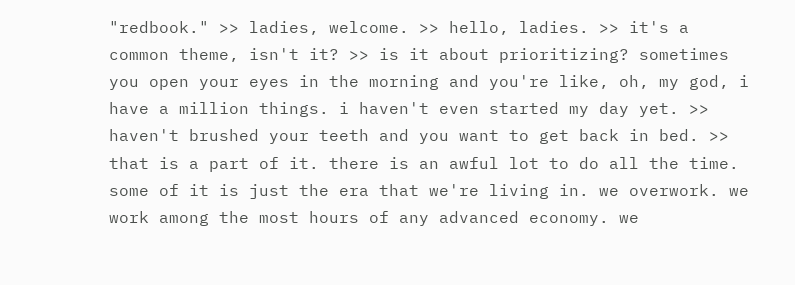"redbook." >> ladies, welcome. >> hello, ladies. >> it's a common theme, isn't it? >> is it about prioritizing? sometimes you open your eyes in the morning and you're like, oh, my god, i have a million things. i haven't even started my day yet. >> haven't brushed your teeth and you want to get back in bed. >> that is a part of it. there is an awful lot to do all the time. some of it is just the era that we're living in. we overwork. we work among the most hours of any advanced economy. we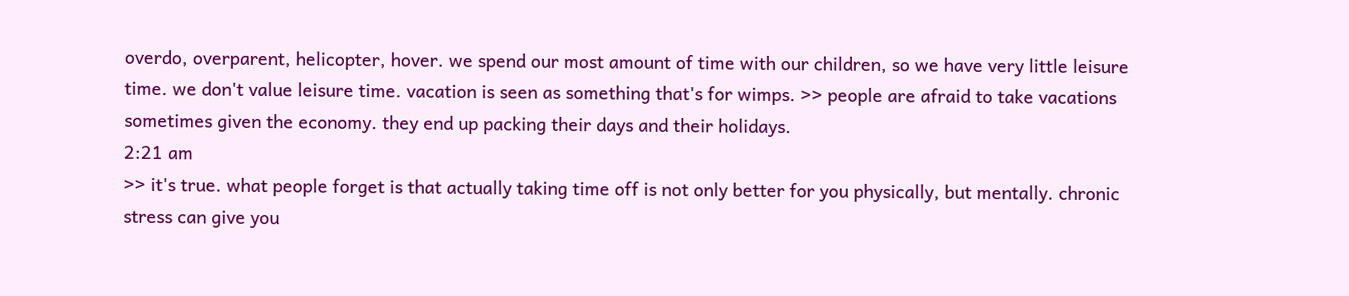overdo, overparent, helicopter, hover. we spend our most amount of time with our children, so we have very little leisure time. we don't value leisure time. vacation is seen as something that's for wimps. >> people are afraid to take vacations sometimes given the economy. they end up packing their days and their holidays.
2:21 am
>> it's true. what people forget is that actually taking time off is not only better for you physically, but mentally. chronic stress can give you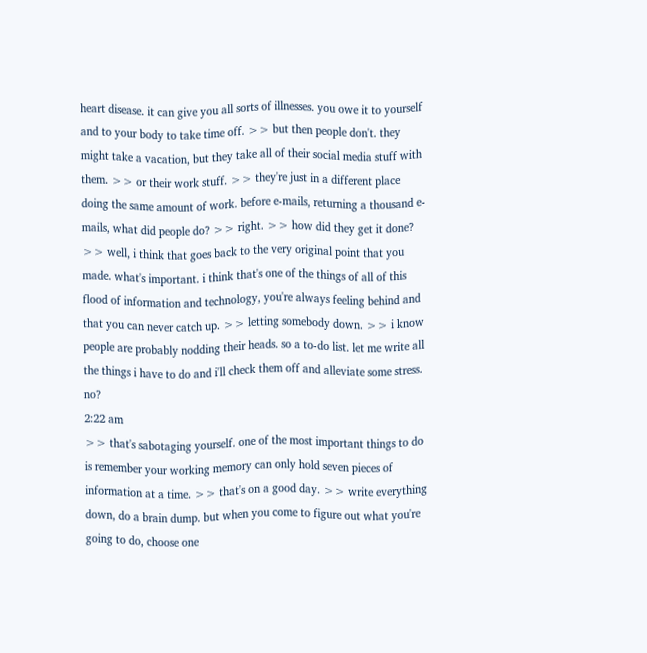heart disease. it can give you all sorts of illnesses. you owe it to yourself and to your body to take time off. >> but then people don't. they might take a vacation, but they take all of their social media stuff with them. >> or their work stuff. >> they're just in a different place doing the same amount of work. before e-mails, returning a thousand e-mails, what did people do? >> right. >> how did they get it done? >> well, i think that goes back to the very original point that you made. what's important. i think that's one of the things of all of this flood of information and technology, you're always feeling behind and that you can never catch up. >> letting somebody down. >> i know people are probably nodding their heads. so a to-do list. let me write all the things i have to do and i'll check them off and alleviate some stress. no?
2:22 am
>> that's sabotaging yourself. one of the most important things to do is remember your working memory can only hold seven pieces of information at a time. >> that's on a good day. >> write everything down, do a brain dump. but when you come to figure out what you're going to do, choose one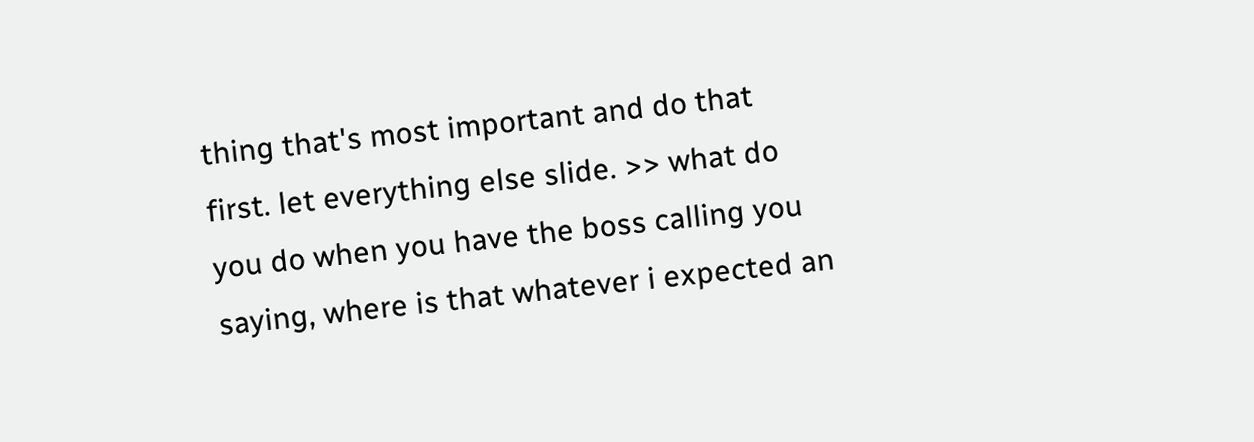thing that's most important and do that first. let everything else slide. >> what do you do when you have the boss calling you saying, where is that whatever i expected an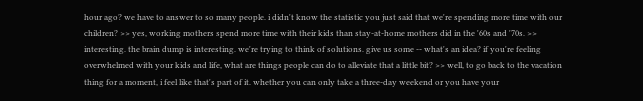hour ago? we have to answer to so many people. i didn't know the statistic you just said that we're spending more time with our children? >> yes, working mothers spend more time with their kids than stay-at-home mothers did in the '60s and '70s. >> interesting. the brain dump is interesting. we're trying to think of solutions. give us some -- what's an idea? if you're feeling overwhelmed with your kids and life, what are things people can do to alleviate that a little bit? >> well, to go back to the vacation thing for a moment, i feel like that's part of it. whether you can only take a three-day weekend or you have your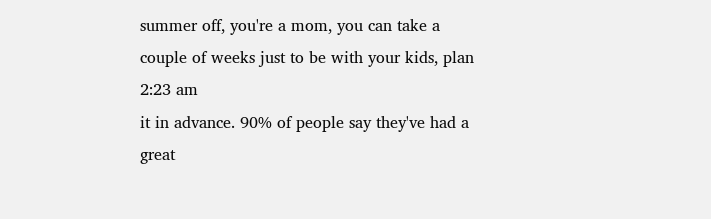summer off, you're a mom, you can take a couple of weeks just to be with your kids, plan
2:23 am
it in advance. 90% of people say they've had a great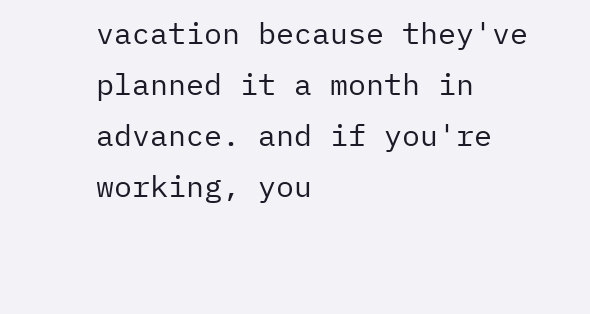vacation because they've planned it a month in advance. and if you're working, you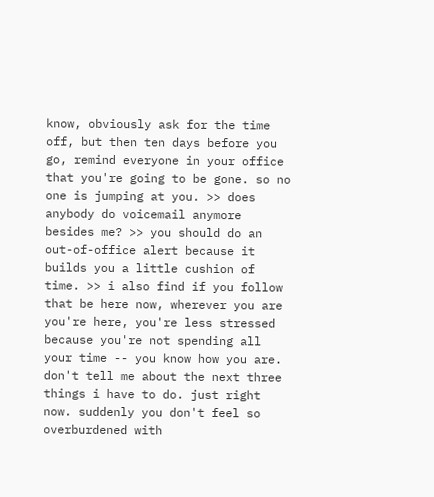know, obviously ask for the time off, but then ten days before you go, remind everyone in your office that you're going to be gone. so no one is jumping at you. >> does anybody do voicemail anymore besides me? >> you should do an out-of-office alert because it builds you a little cushion of time. >> i also find if you follow that be here now, wherever you are you're here, you're less stressed because you're not spending all your time -- you know how you are. don't tell me about the next three things i have to do. just right now. suddenly you don't feel so overburdened with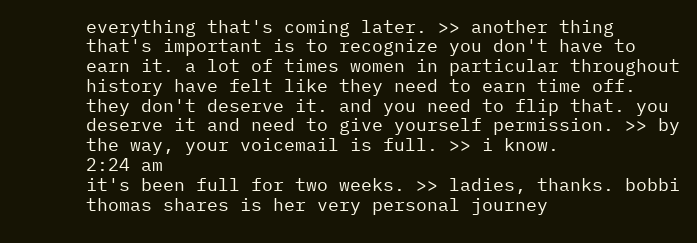everything that's coming later. >> another thing that's important is to recognize you don't have to earn it. a lot of times women in particular throughout history have felt like they need to earn time off. they don't deserve it. and you need to flip that. you deserve it and need to give yourself permission. >> by the way, your voicemail is full. >> i know.
2:24 am
it's been full for two weeks. >> ladies, thanks. bobbi thomas shares is her very personal journey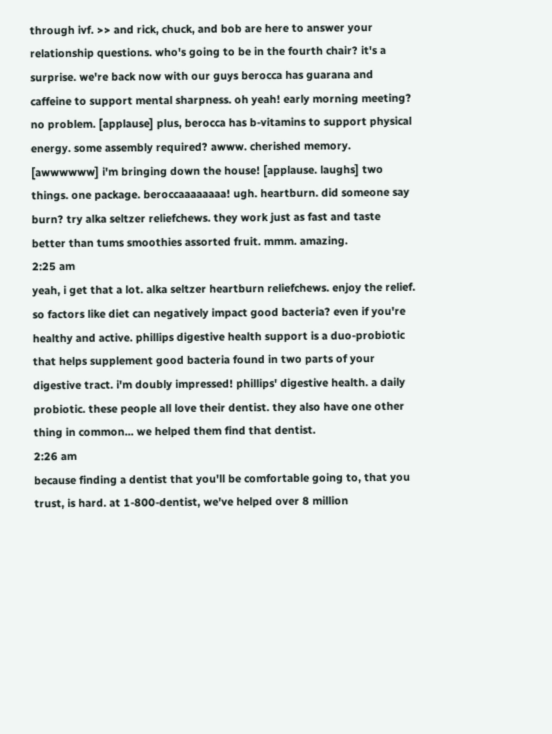through ivf. >> and rick, chuck, and bob are here to answer your relationship questions. who's going to be in the fourth chair? it's a surprise. we're back now with our guys berocca has guarana and caffeine to support mental sharpness. oh yeah! early morning meeting? no problem. [applause] plus, berocca has b-vitamins to support physical energy. some assembly required? awww. cherished memory. [awwwwww] i'm bringing down the house! [applause. laughs] two things. one package. beroccaaaaaaaa! ugh. heartburn. did someone say burn? try alka seltzer reliefchews. they work just as fast and taste better than tums smoothies assorted fruit. mmm. amazing.
2:25 am
yeah, i get that a lot. alka seltzer heartburn reliefchews. enjoy the relief. so factors like diet can negatively impact good bacteria? even if you're healthy and active. phillips digestive health support is a duo-probiotic that helps supplement good bacteria found in two parts of your digestive tract. i'm doubly impressed! phillips' digestive health. a daily probiotic. these people all love their dentist. they also have one other thing in common... we helped them find that dentist.
2:26 am
because finding a dentist that you'll be comfortable going to, that you trust, is hard. at 1-800-dentist, we've helped over 8 million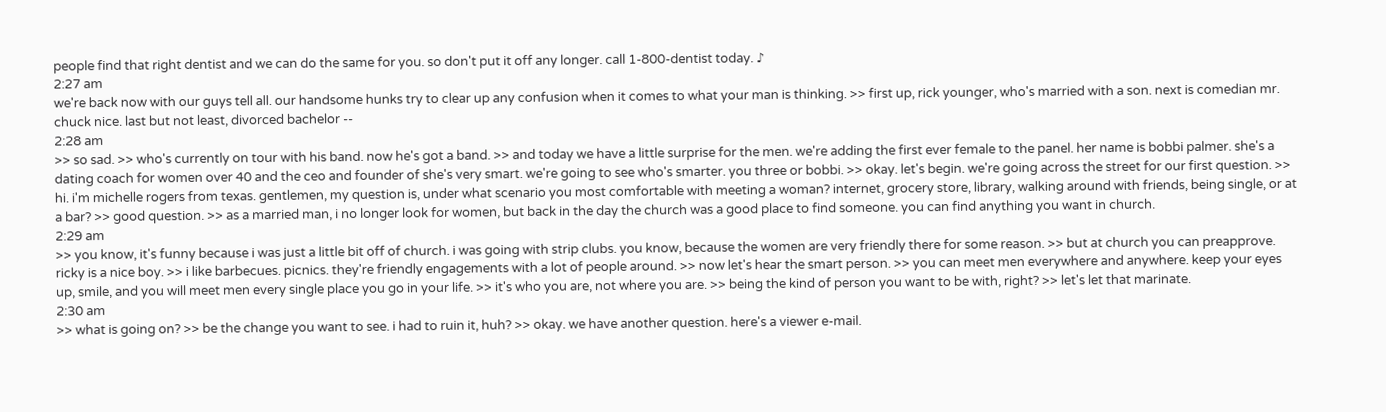people find that right dentist and we can do the same for you. so don't put it off any longer. call 1-800-dentist today. ♪
2:27 am
we're back now with our guys tell all. our handsome hunks try to clear up any confusion when it comes to what your man is thinking. >> first up, rick younger, who's married with a son. next is comedian mr. chuck nice. last but not least, divorced bachelor --
2:28 am
>> so sad. >> who's currently on tour with his band. now he's got a band. >> and today we have a little surprise for the men. we're adding the first ever female to the panel. her name is bobbi palmer. she's a dating coach for women over 40 and the ceo and founder of she's very smart. we're going to see who's smarter. you three or bobbi. >> okay. let's begin. we're going across the street for our first question. >> hi. i'm michelle rogers from texas. gentlemen, my question is, under what scenario you most comfortable with meeting a woman? internet, grocery store, library, walking around with friends, being single, or at a bar? >> good question. >> as a married man, i no longer look for women, but back in the day the church was a good place to find someone. you can find anything you want in church.
2:29 am
>> you know, it's funny because i was just a little bit off of church. i was going with strip clubs. you know, because the women are very friendly there for some reason. >> but at church you can preapprove. ricky is a nice boy. >> i like barbecues. picnics. they're friendly engagements with a lot of people around. >> now let's hear the smart person. >> you can meet men everywhere and anywhere. keep your eyes up, smile, and you will meet men every single place you go in your life. >> it's who you are, not where you are. >> being the kind of person you want to be with, right? >> let's let that marinate.
2:30 am
>> what is going on? >> be the change you want to see. i had to ruin it, huh? >> okay. we have another question. here's a viewer e-mail.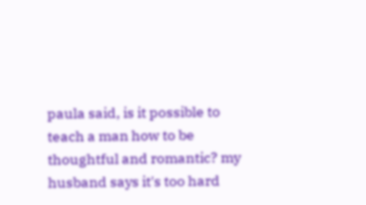paula said, is it possible to teach a man how to be thoughtful and romantic? my husband says it's too hard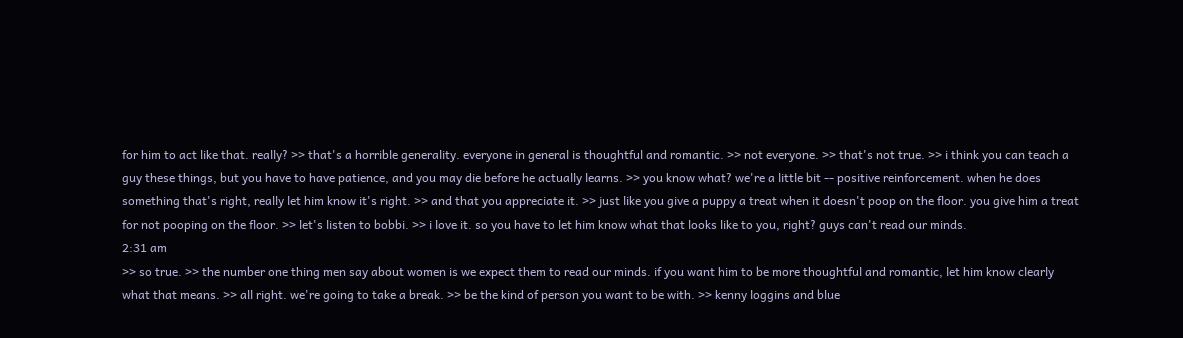for him to act like that. really? >> that's a horrible generality. everyone in general is thoughtful and romantic. >> not everyone. >> that's not true. >> i think you can teach a guy these things, but you have to have patience, and you may die before he actually learns. >> you know what? we're a little bit -- positive reinforcement. when he does something that's right, really let him know it's right. >> and that you appreciate it. >> just like you give a puppy a treat when it doesn't poop on the floor. you give him a treat for not pooping on the floor. >> let's listen to bobbi. >> i love it. so you have to let him know what that looks like to you, right? guys can't read our minds.
2:31 am
>> so true. >> the number one thing men say about women is we expect them to read our minds. if you want him to be more thoughtful and romantic, let him know clearly what that means. >> all right. we're going to take a break. >> be the kind of person you want to be with. >> kenny loggins and blue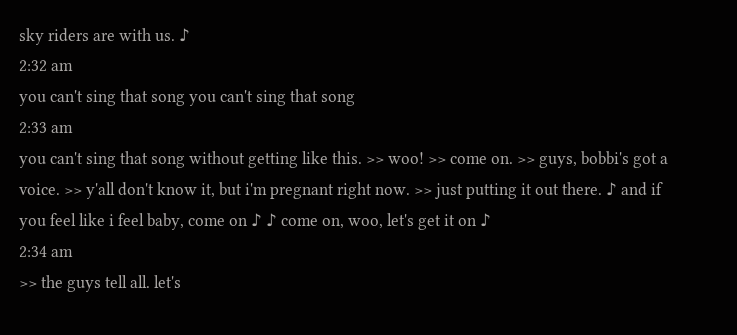sky riders are with us. ♪
2:32 am
you can't sing that song you can't sing that song
2:33 am
you can't sing that song without getting like this. >> woo! >> come on. >> guys, bobbi's got a voice. >> y'all don't know it, but i'm pregnant right now. >> just putting it out there. ♪ and if you feel like i feel baby, come on ♪ ♪ come on, woo, let's get it on ♪
2:34 am
>> the guys tell all. let's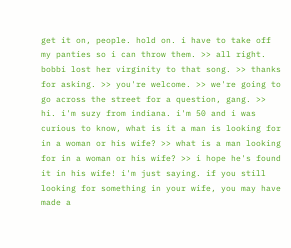get it on, people. hold on. i have to take off my panties so i can throw them. >> all right. bobbi lost her virginity to that song. >> thanks for asking. >> you're welcome. >> we're going to go across the street for a question, gang. >> hi. i'm suzy from indiana. i'm 50 and i was curious to know, what is it a man is looking for in a woman or his wife? >> what is a man looking for in a woman or his wife? >> i hope he's found it in his wife! i'm just saying. if you still looking for something in your wife, you may have made a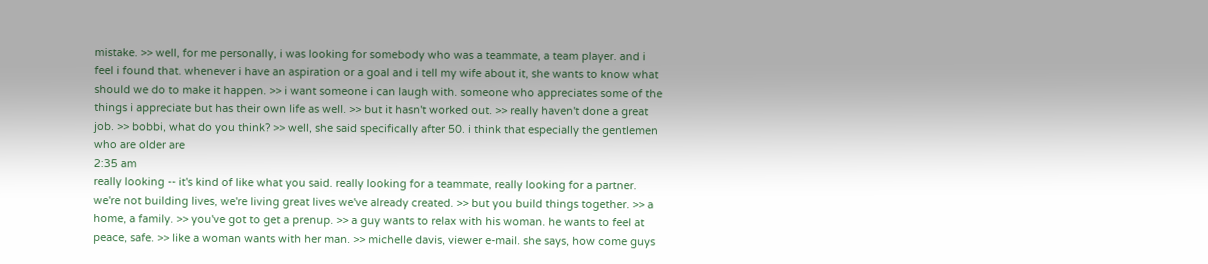mistake. >> well, for me personally, i was looking for somebody who was a teammate, a team player. and i feel i found that. whenever i have an aspiration or a goal and i tell my wife about it, she wants to know what should we do to make it happen. >> i want someone i can laugh with. someone who appreciates some of the things i appreciate but has their own life as well. >> but it hasn't worked out. >> really haven't done a great job. >> bobbi, what do you think? >> well, she said specifically after 50. i think that especially the gentlemen who are older are
2:35 am
really looking -- it's kind of like what you said. really looking for a teammate, really looking for a partner. we're not building lives, we're living great lives we've already created. >> but you build things together. >> a home, a family. >> you've got to get a prenup. >> a guy wants to relax with his woman. he wants to feel at peace, safe. >> like a woman wants with her man. >> michelle davis, viewer e-mail. she says, how come guys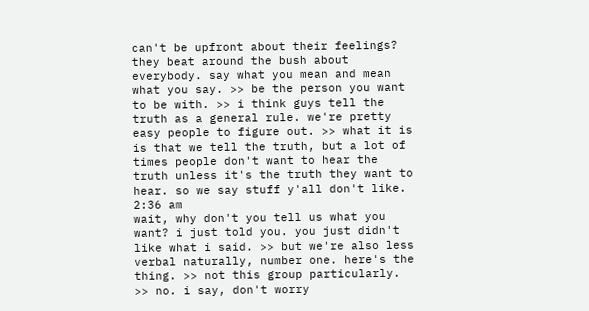can't be upfront about their feelings? they beat around the bush about everybody. say what you mean and mean what you say. >> be the person you want to be with. >> i think guys tell the truth as a general rule. we're pretty easy people to figure out. >> what it is is that we tell the truth, but a lot of times people don't want to hear the truth unless it's the truth they want to hear. so we say stuff y'all don't like.
2:36 am
wait, why don't you tell us what you want? i just told you. you just didn't like what i said. >> but we're also less verbal naturally, number one. here's the thing. >> not this group particularly. >> no. i say, don't worry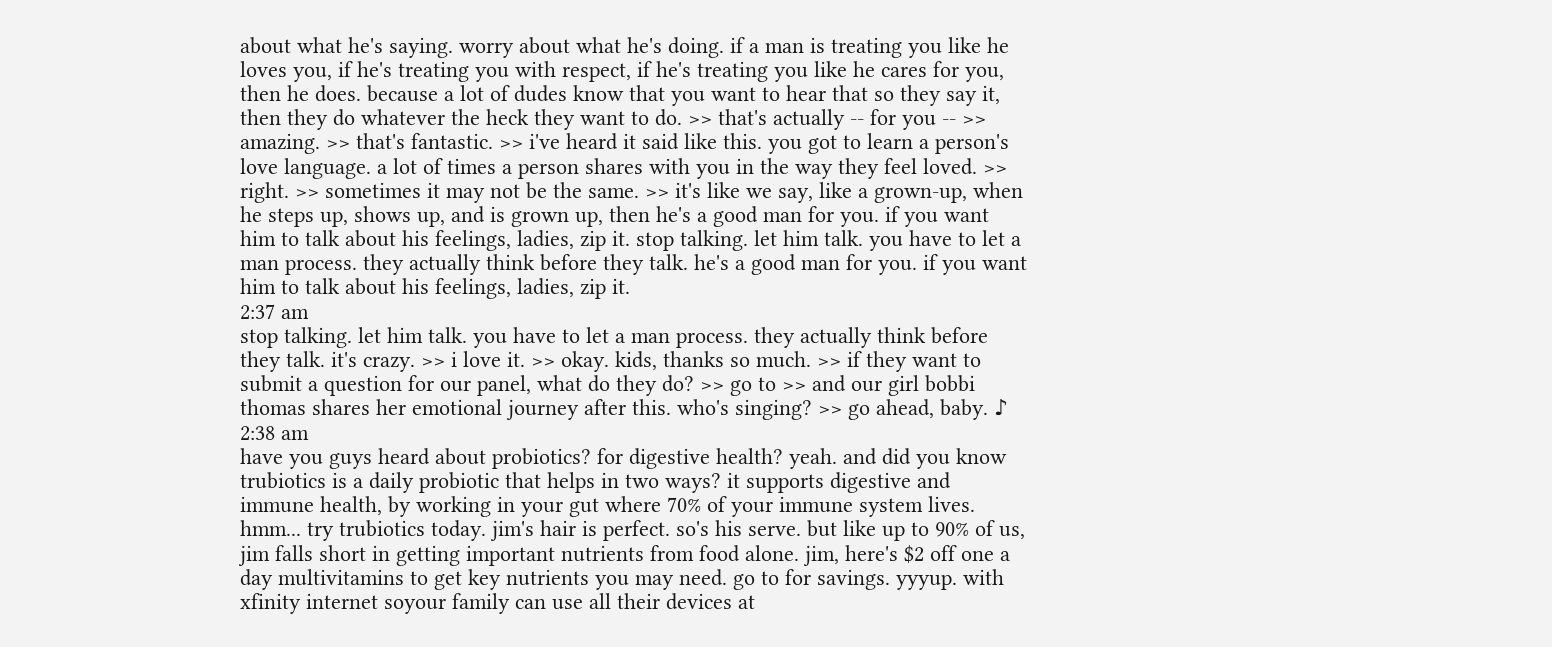about what he's saying. worry about what he's doing. if a man is treating you like he loves you, if he's treating you with respect, if he's treating you like he cares for you, then he does. because a lot of dudes know that you want to hear that so they say it, then they do whatever the heck they want to do. >> that's actually -- for you -- >> amazing. >> that's fantastic. >> i've heard it said like this. you got to learn a person's love language. a lot of times a person shares with you in the way they feel loved. >> right. >> sometimes it may not be the same. >> it's like we say, like a grown-up, when he steps up, shows up, and is grown up, then he's a good man for you. if you want him to talk about his feelings, ladies, zip it. stop talking. let him talk. you have to let a man process. they actually think before they talk. he's a good man for you. if you want him to talk about his feelings, ladies, zip it.
2:37 am
stop talking. let him talk. you have to let a man process. they actually think before they talk. it's crazy. >> i love it. >> okay. kids, thanks so much. >> if they want to submit a question for our panel, what do they do? >> go to >> and our girl bobbi thomas shares her emotional journey after this. who's singing? >> go ahead, baby. ♪
2:38 am
have you guys heard about probiotics? for digestive health? yeah. and did you know trubiotics is a daily probiotic that helps in two ways? it supports digestive and immune health, by working in your gut where 70% of your immune system lives. hmm... try trubiotics today. jim's hair is perfect. so's his serve. but like up to 90% of us, jim falls short in getting important nutrients from food alone. jim, here's $2 off one a day multivitamins to get key nutrients you may need. go to for savings. yyyup. with xfinity internet soyour family can use all their devices at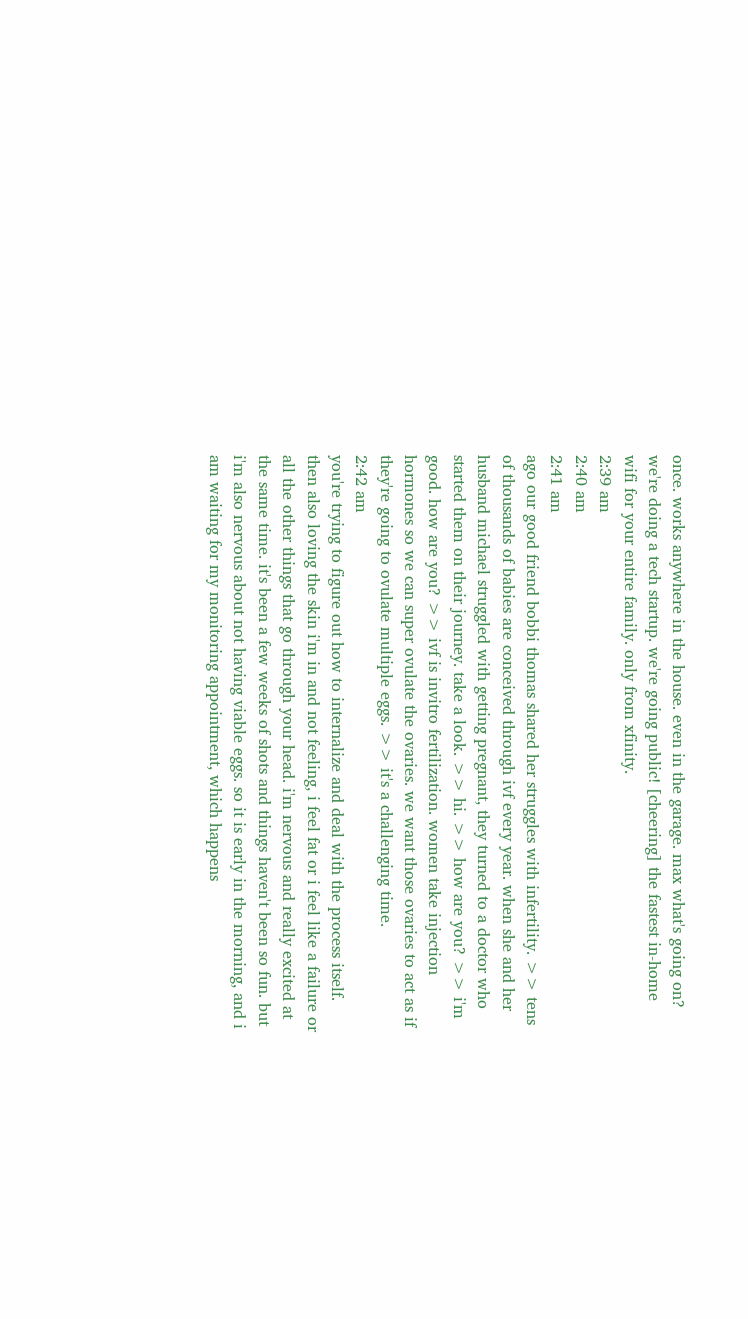once. works anywhere in the house. even in the garage. max what's going on? we're doing a tech startup. we're going public! [cheering] the fastest in-home wifi for your entire family. only from xfinity.
2:39 am
2:40 am
2:41 am
ago our good friend bobbi thomas shared her struggles with infertility. >> tens of thousands of babies are conceived through ivf every year. when she and her husband michael struggled with getting pregnant, they turned to a doctor who started them on their journey. take a look. >> hi. >> how are you? >> i'm good. how are you? >> ivf is invitro fertilization. women take injection hormones so we can super ovulate the ovaries. we want those ovaries to act as if they're going to ovulate multiple eggs. >> it's a challenging time.
2:42 am
you're trying to figure out how to internalize and deal with the process itself. then also loving the skin i'm in and not feeling, i feel fat or i feel like a failure or all the other things that go through your head. i'm nervous and really excited at the same time. it's been a few weeks of shots and things haven't been so fun. but i'm also nervous about not having viable eggs. so it is early in the morning, and i am waiting for my monitoring appointment, which happens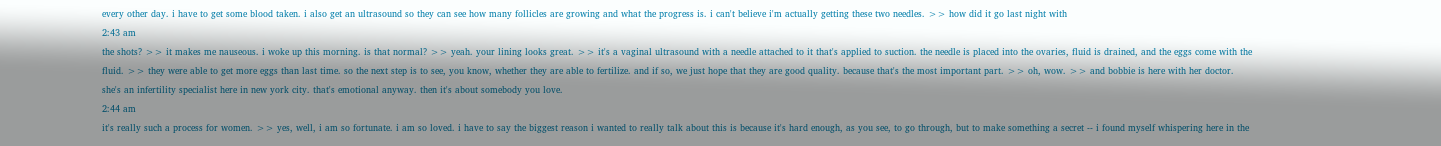every other day. i have to get some blood taken. i also get an ultrasound so they can see how many follicles are growing and what the progress is. i can't believe i'm actually getting these two needles. >> how did it go last night with
2:43 am
the shots? >> it makes me nauseous. i woke up this morning. is that normal? >> yeah. your lining looks great. >> it's a vaginal ultrasound with a needle attached to it that's applied to suction. the needle is placed into the ovaries, fluid is drained, and the eggs come with the fluid. >> they were able to get more eggs than last time. so the next step is to see, you know, whether they are able to fertilize. and if so, we just hope that they are good quality. because that's the most important part. >> oh, wow. >> and bobbie is here with her doctor. she's an infertility specialist here in new york city. that's emotional anyway. then it's about somebody you love.
2:44 am
it's really such a process for women. >> yes, well, i am so fortunate. i am so loved. i have to say the biggest reason i wanted to really talk about this is because it's hard enough, as you see, to go through, but to make something a secret -- i found myself whispering here in the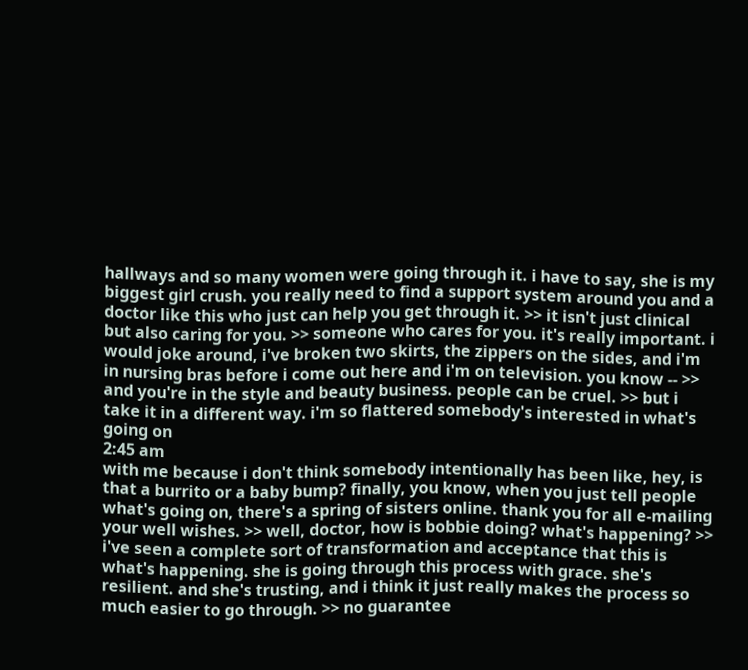hallways and so many women were going through it. i have to say, she is my biggest girl crush. you really need to find a support system around you and a doctor like this who just can help you get through it. >> it isn't just clinical but also caring for you. >> someone who cares for you. it's really important. i would joke around, i've broken two skirts, the zippers on the sides, and i'm in nursing bras before i come out here and i'm on television. you know -- >> and you're in the style and beauty business. people can be cruel. >> but i take it in a different way. i'm so flattered somebody's interested in what's going on
2:45 am
with me because i don't think somebody intentionally has been like, hey, is that a burrito or a baby bump? finally, you know, when you just tell people what's going on, there's a spring of sisters online. thank you for all e-mailing your well wishes. >> well, doctor, how is bobbie doing? what's happening? >> i've seen a complete sort of transformation and acceptance that this is what's happening. she is going through this process with grace. she's resilient. and she's trusting, and i think it just really makes the process so much easier to go through. >> no guarantee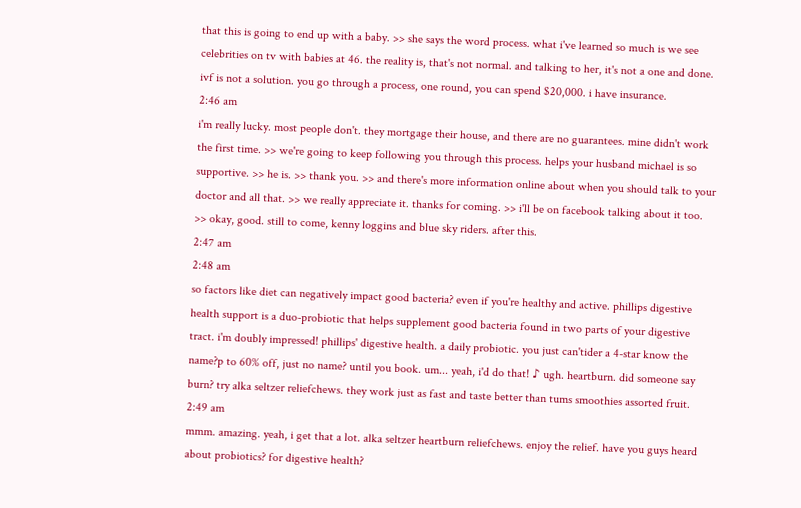that this is going to end up with a baby. >> she says the word process. what i've learned so much is we see celebrities on tv with babies at 46. the reality is, that's not normal. and talking to her, it's not a one and done. ivf is not a solution. you go through a process, one round, you can spend $20,000. i have insurance.
2:46 am
i'm really lucky. most people don't. they mortgage their house, and there are no guarantees. mine didn't work the first time. >> we're going to keep following you through this process. helps your husband michael is so supportive. >> he is. >> thank you. >> and there's more information online about when you should talk to your doctor and all that. >> we really appreciate it. thanks for coming. >> i'll be on facebook talking about it too. >> okay, good. still to come, kenny loggins and blue sky riders. after this.
2:47 am
2:48 am
so factors like diet can negatively impact good bacteria? even if you're healthy and active. phillips digestive health support is a duo-probiotic that helps supplement good bacteria found in two parts of your digestive tract. i'm doubly impressed! phillips' digestive health. a daily probiotic. you just can'tider a 4-star know the name?p to 60% off, just no name? until you book. um... yeah, i'd do that! ♪ ugh. heartburn. did someone say burn? try alka seltzer reliefchews. they work just as fast and taste better than tums smoothies assorted fruit.
2:49 am
mmm. amazing. yeah, i get that a lot. alka seltzer heartburn reliefchews. enjoy the relief. have you guys heard about probiotics? for digestive health?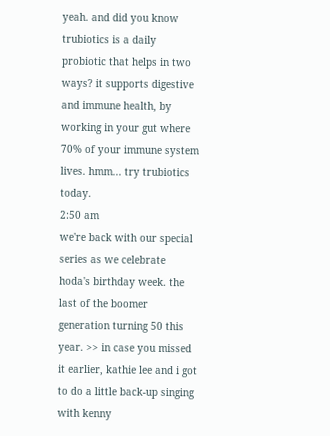yeah. and did you know trubiotics is a daily probiotic that helps in two ways? it supports digestive and immune health, by working in your gut where 70% of your immune system lives. hmm... try trubiotics today.
2:50 am
we're back with our special series as we celebrate hoda's birthday week. the last of the boomer generation turning 50 this year. >> in case you missed it earlier, kathie lee and i got to do a little back-up singing with kenny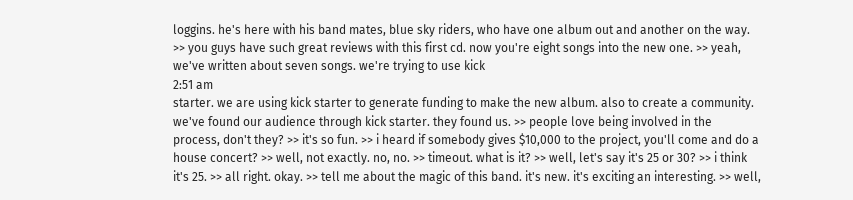loggins. he's here with his band mates, blue sky riders, who have one album out and another on the way. >> you guys have such great reviews with this first cd. now you're eight songs into the new one. >> yeah, we've written about seven songs. we're trying to use kick
2:51 am
starter. we are using kick starter to generate funding to make the new album. also to create a community. we've found our audience through kick starter. they found us. >> people love being involved in the process, don't they? >> it's so fun. >> i heard if somebody gives $10,000 to the project, you'll come and do a house concert? >> well, not exactly. no, no. >> timeout. what is it? >> well, let's say it's 25 or 30? >> i think it's 25. >> all right. okay. >> tell me about the magic of this band. it's new. it's exciting an interesting. >> well,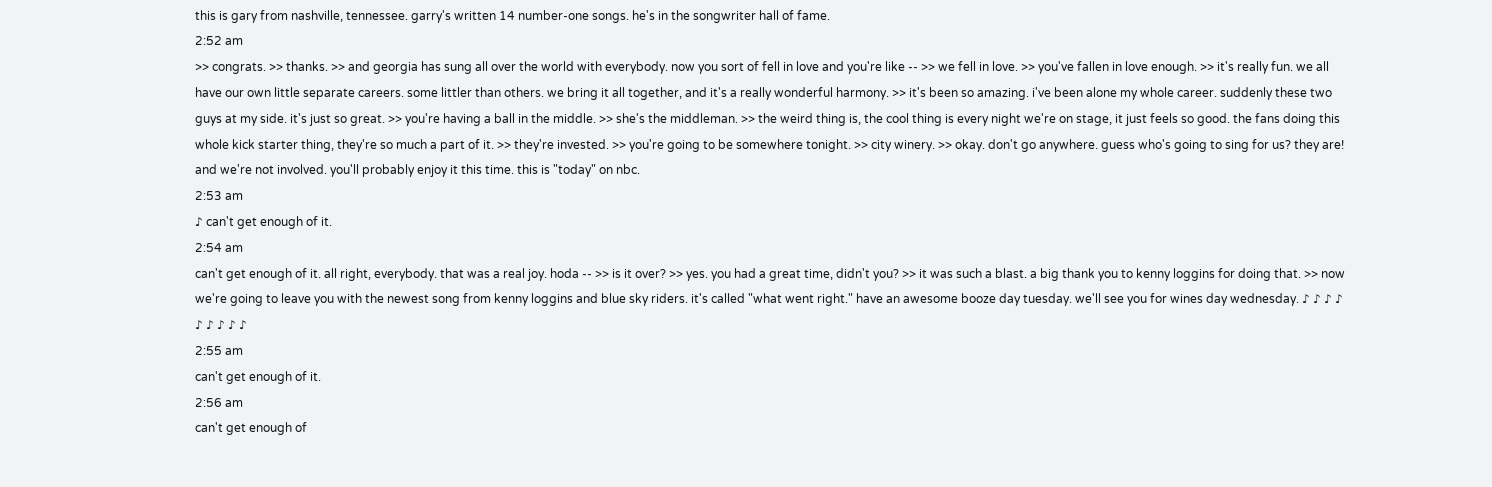this is gary from nashville, tennessee. garry's written 14 number-one songs. he's in the songwriter hall of fame.
2:52 am
>> congrats. >> thanks. >> and georgia has sung all over the world with everybody. now you sort of fell in love and you're like -- >> we fell in love. >> you've fallen in love enough. >> it's really fun. we all have our own little separate careers. some littler than others. we bring it all together, and it's a really wonderful harmony. >> it's been so amazing. i've been alone my whole career. suddenly these two guys at my side. it's just so great. >> you're having a ball in the middle. >> she's the middleman. >> the weird thing is, the cool thing is every night we're on stage, it just feels so good. the fans doing this whole kick starter thing, they're so much a part of it. >> they're invested. >> you're going to be somewhere tonight. >> city winery. >> okay. don't go anywhere. guess who's going to sing for us? they are! and we're not involved. you'll probably enjoy it this time. this is "today" on nbc.
2:53 am
♪ can't get enough of it.
2:54 am
can't get enough of it. all right, everybody. that was a real joy. hoda -- >> is it over? >> yes. you had a great time, didn't you? >> it was such a blast. a big thank you to kenny loggins for doing that. >> now we're going to leave you with the newest song from kenny loggins and blue sky riders. it's called "what went right." have an awesome booze day tuesday. we'll see you for wines day wednesday. ♪ ♪ ♪ ♪ ♪ ♪ ♪ ♪ ♪
2:55 am
can't get enough of it.
2:56 am
can't get enough of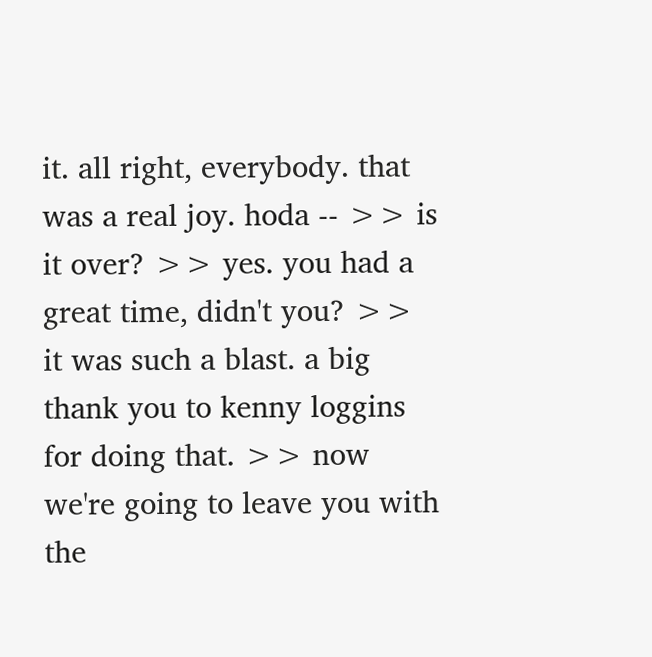it. all right, everybody. that was a real joy. hoda -- >> is it over? >> yes. you had a great time, didn't you? >> it was such a blast. a big thank you to kenny loggins for doing that. >> now we're going to leave you with the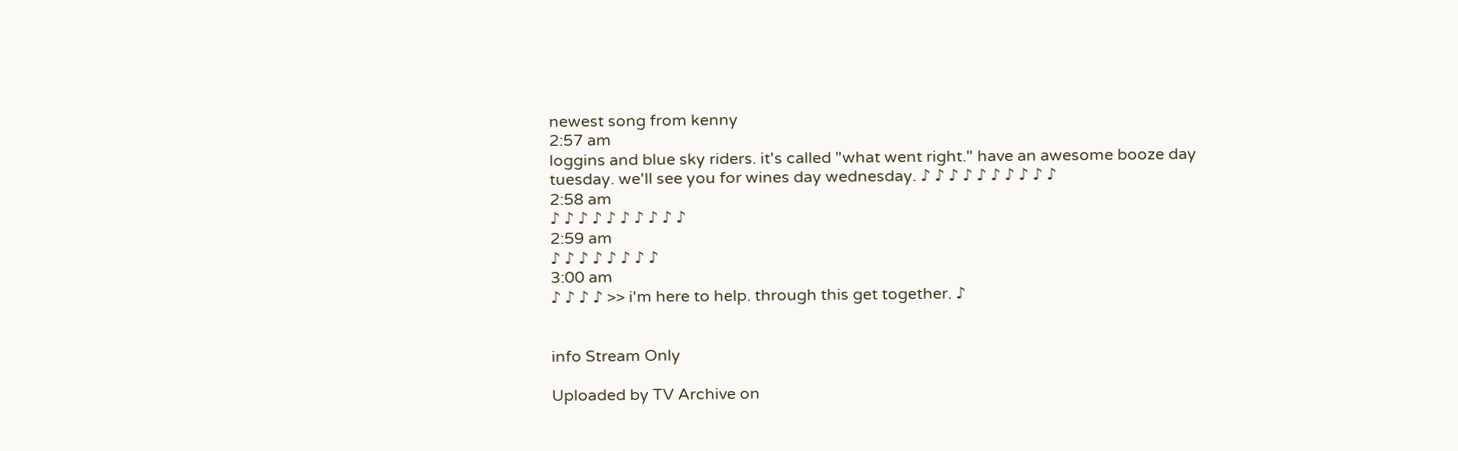newest song from kenny
2:57 am
loggins and blue sky riders. it's called "what went right." have an awesome booze day tuesday. we'll see you for wines day wednesday. ♪ ♪ ♪ ♪ ♪ ♪ ♪ ♪ ♪ ♪
2:58 am
♪ ♪ ♪ ♪ ♪ ♪ ♪ ♪ ♪ ♪
2:59 am
♪ ♪ ♪ ♪ ♪ ♪ ♪ ♪
3:00 am
♪ ♪ ♪ ♪ >> i'm here to help. through this get together. ♪


info Stream Only

Uploaded by TV Archive on